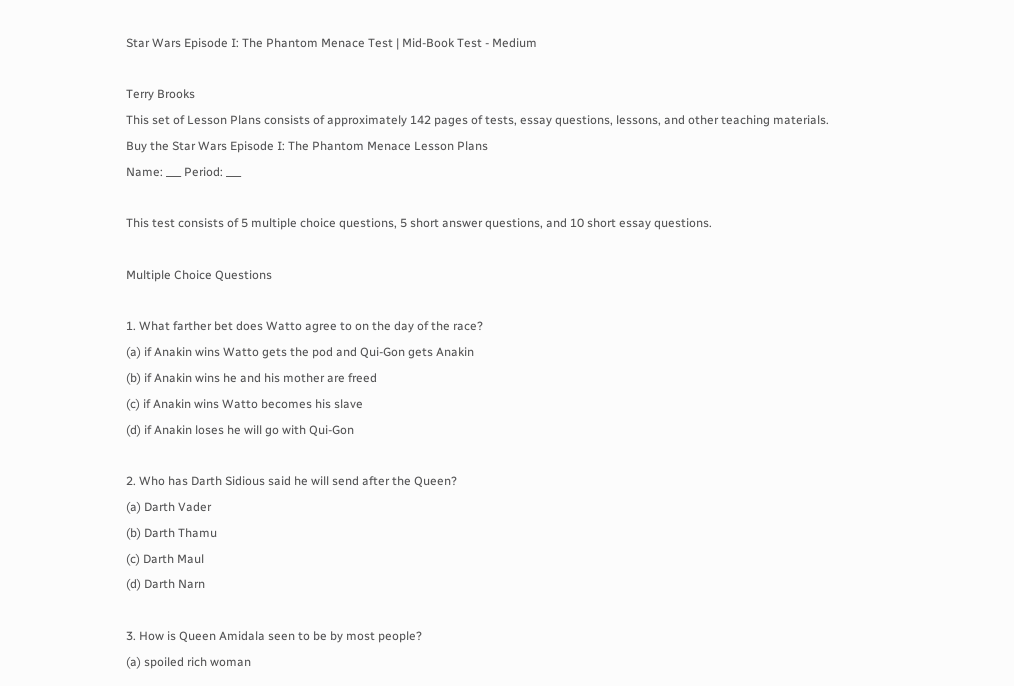Star Wars Episode I: The Phantom Menace Test | Mid-Book Test - Medium

Terry Brooks
This set of Lesson Plans consists of approximately 142 pages of tests, essay questions, lessons, and other teaching materials.
Buy the Star Wars Episode I: The Phantom Menace Lesson Plans
Name: ___ Period: ___

This test consists of 5 multiple choice questions, 5 short answer questions, and 10 short essay questions.

Multiple Choice Questions

1. What farther bet does Watto agree to on the day of the race?
(a) if Anakin wins Watto gets the pod and Qui-Gon gets Anakin
(b) if Anakin wins he and his mother are freed
(c) if Anakin wins Watto becomes his slave
(d) if Anakin loses he will go with Qui-Gon

2. Who has Darth Sidious said he will send after the Queen?
(a) Darth Vader
(b) Darth Thamu
(c) Darth Maul
(d) Darth Narn

3. How is Queen Amidala seen to be by most people?
(a) spoiled rich woman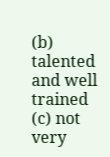(b) talented and well trained
(c) not very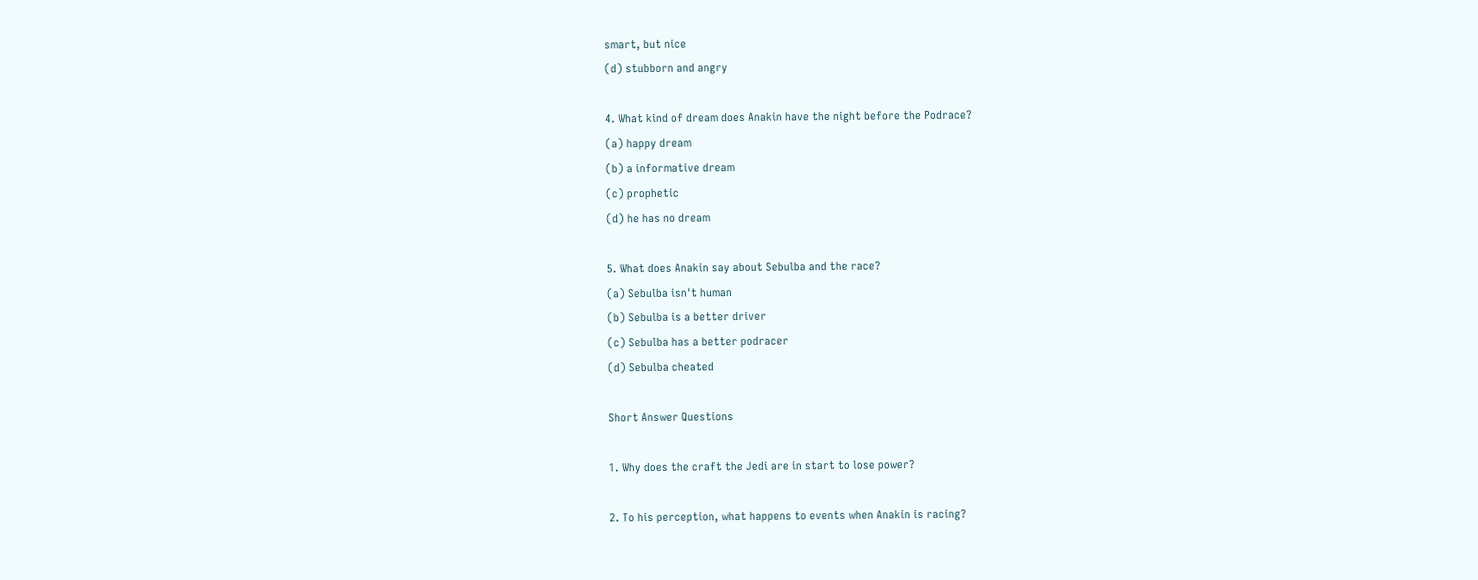smart, but nice
(d) stubborn and angry

4. What kind of dream does Anakin have the night before the Podrace?
(a) happy dream
(b) a informative dream
(c) prophetic
(d) he has no dream

5. What does Anakin say about Sebulba and the race?
(a) Sebulba isn't human
(b) Sebulba is a better driver
(c) Sebulba has a better podracer
(d) Sebulba cheated

Short Answer Questions

1. Why does the craft the Jedi are in start to lose power?

2. To his perception, what happens to events when Anakin is racing?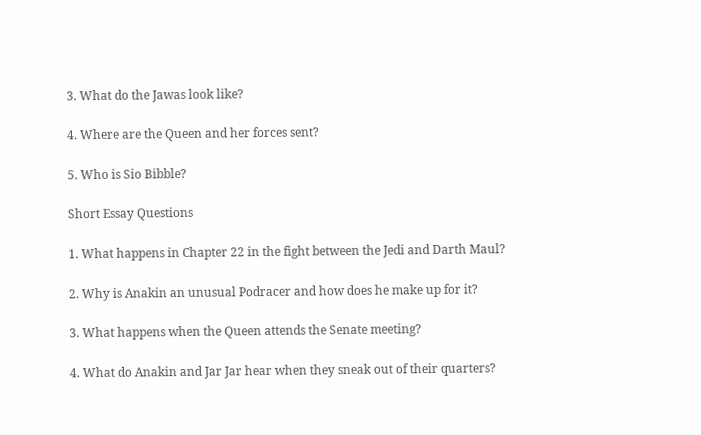3. What do the Jawas look like?

4. Where are the Queen and her forces sent?

5. Who is Sio Bibble?

Short Essay Questions

1. What happens in Chapter 22 in the fight between the Jedi and Darth Maul?

2. Why is Anakin an unusual Podracer and how does he make up for it?

3. What happens when the Queen attends the Senate meeting?

4. What do Anakin and Jar Jar hear when they sneak out of their quarters?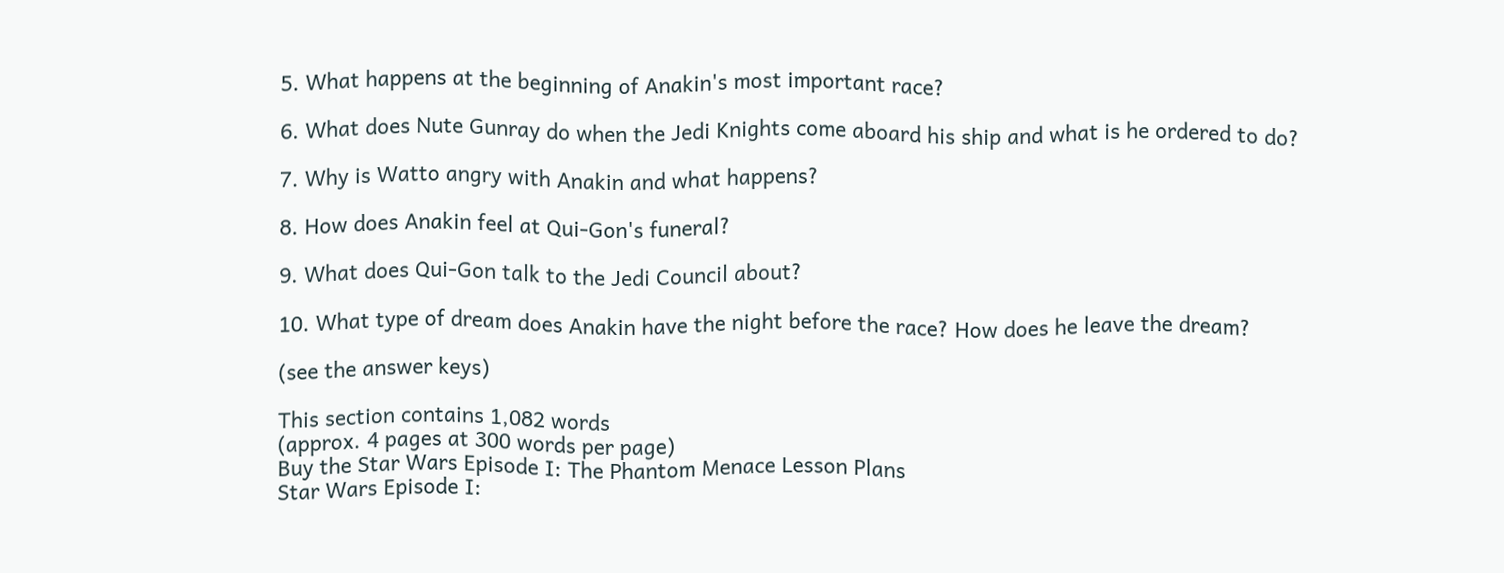5. What happens at the beginning of Anakin's most important race?

6. What does Nute Gunray do when the Jedi Knights come aboard his ship and what is he ordered to do?

7. Why is Watto angry with Anakin and what happens?

8. How does Anakin feel at Qui-Gon's funeral?

9. What does Qui-Gon talk to the Jedi Council about?

10. What type of dream does Anakin have the night before the race? How does he leave the dream?

(see the answer keys)

This section contains 1,082 words
(approx. 4 pages at 300 words per page)
Buy the Star Wars Episode I: The Phantom Menace Lesson Plans
Star Wars Episode I: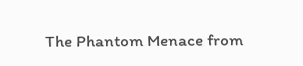The Phantom Menace from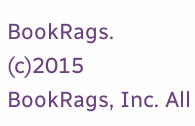BookRags. (c)2015 BookRags, Inc. All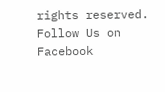rights reserved.
Follow Us on Facebook